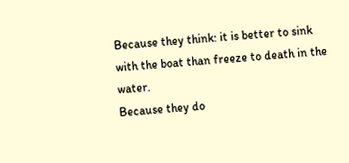Because they think: it is better to sink with the boat than freeze to death in the water.
Because they do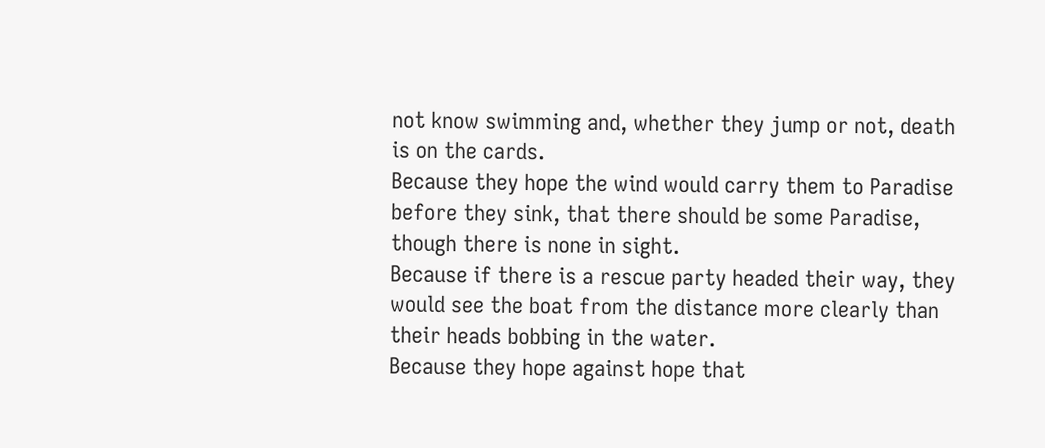not know swimming and, whether they jump or not, death is on the cards.
Because they hope the wind would carry them to Paradise before they sink, that there should be some Paradise, though there is none in sight.
Because if there is a rescue party headed their way, they would see the boat from the distance more clearly than their heads bobbing in the water.
Because they hope against hope that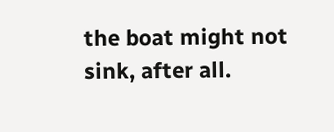the boat might not sink, after all.